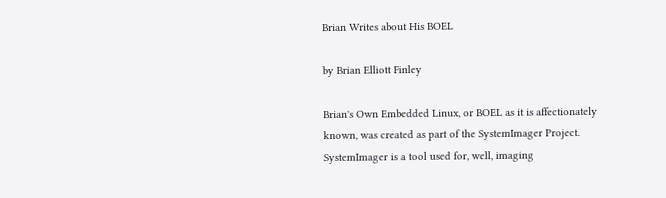Brian Writes about His BOEL

by Brian Elliott Finley

Brian's Own Embedded Linux, or BOEL as it is affectionately known, was created as part of the SystemImager Project. SystemImager is a tool used for, well, imaging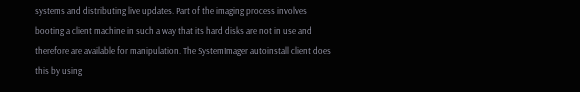systems and distributing live updates. Part of the imaging process involves booting a client machine in such a way that its hard disks are not in use and therefore are available for manipulation. The SystemImager autoinstall client does this by using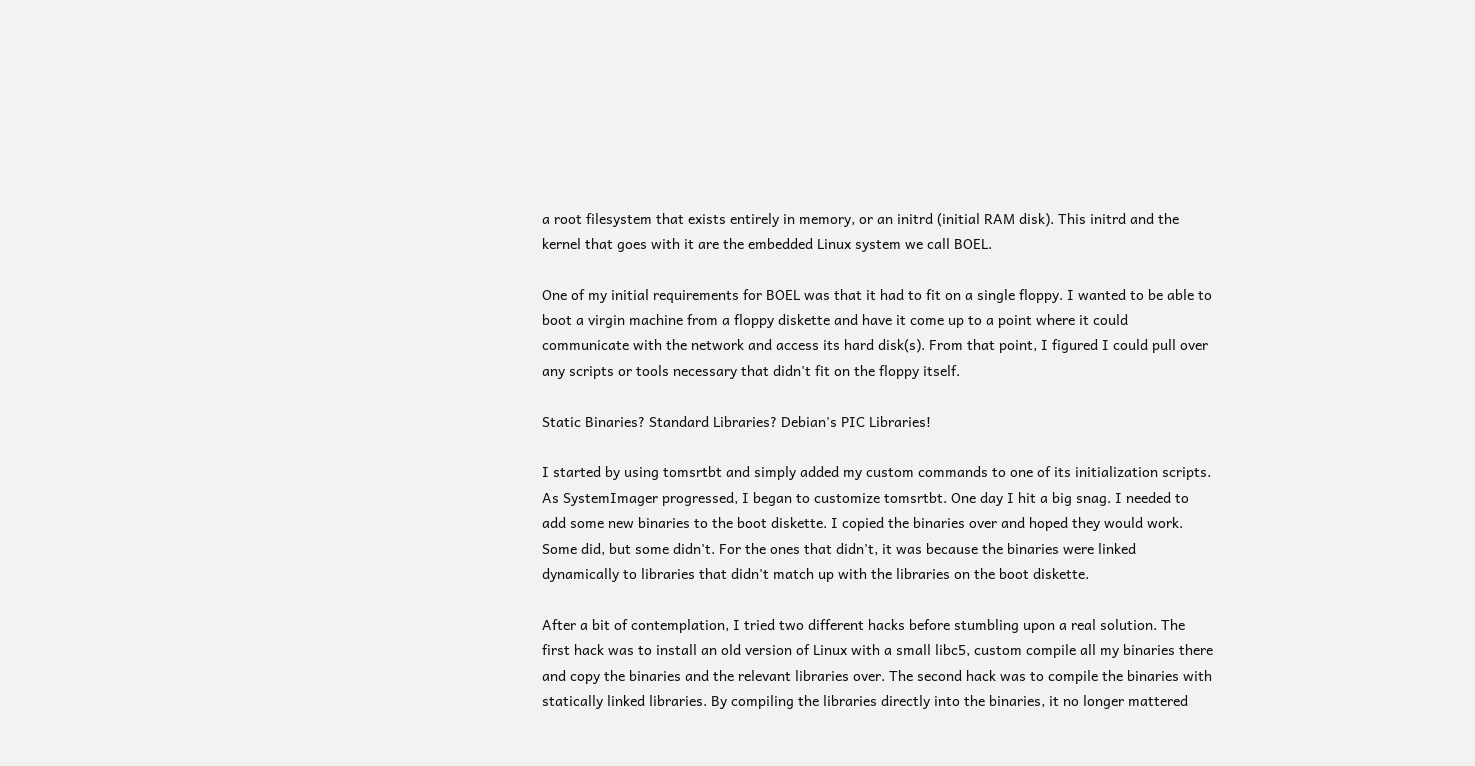a root filesystem that exists entirely in memory, or an initrd (initial RAM disk). This initrd and the kernel that goes with it are the embedded Linux system we call BOEL.

One of my initial requirements for BOEL was that it had to fit on a single floppy. I wanted to be able to boot a virgin machine from a floppy diskette and have it come up to a point where it could communicate with the network and access its hard disk(s). From that point, I figured I could pull over any scripts or tools necessary that didn't fit on the floppy itself.

Static Binaries? Standard Libraries? Debian's PIC Libraries!

I started by using tomsrtbt and simply added my custom commands to one of its initialization scripts. As SystemImager progressed, I began to customize tomsrtbt. One day I hit a big snag. I needed to add some new binaries to the boot diskette. I copied the binaries over and hoped they would work. Some did, but some didn't. For the ones that didn't, it was because the binaries were linked dynamically to libraries that didn't match up with the libraries on the boot diskette.

After a bit of contemplation, I tried two different hacks before stumbling upon a real solution. The first hack was to install an old version of Linux with a small libc5, custom compile all my binaries there and copy the binaries and the relevant libraries over. The second hack was to compile the binaries with statically linked libraries. By compiling the libraries directly into the binaries, it no longer mattered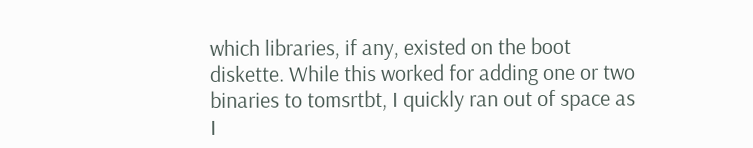which libraries, if any, existed on the boot diskette. While this worked for adding one or two binaries to tomsrtbt, I quickly ran out of space as I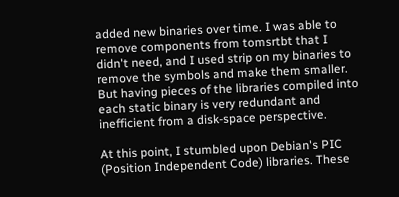added new binaries over time. I was able to remove components from tomsrtbt that I didn't need, and I used strip on my binaries to remove the symbols and make them smaller. But having pieces of the libraries compiled into each static binary is very redundant and inefficient from a disk-space perspective.

At this point, I stumbled upon Debian's PIC (Position Independent Code) libraries. These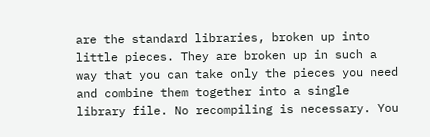are the standard libraries, broken up into little pieces. They are broken up in such a way that you can take only the pieces you need and combine them together into a single library file. No recompiling is necessary. You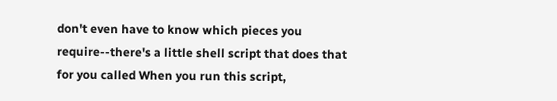don't even have to know which pieces you require--there's a little shell script that does that for you called When you run this script,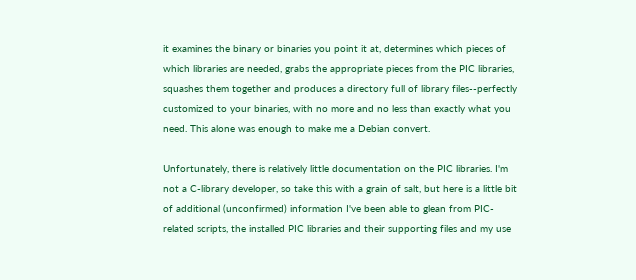it examines the binary or binaries you point it at, determines which pieces of which libraries are needed, grabs the appropriate pieces from the PIC libraries, squashes them together and produces a directory full of library files--perfectly customized to your binaries, with no more and no less than exactly what you need. This alone was enough to make me a Debian convert.

Unfortunately, there is relatively little documentation on the PIC libraries. I'm not a C-library developer, so take this with a grain of salt, but here is a little bit of additional (unconfirmed) information I've been able to glean from PIC-related scripts, the installed PIC libraries and their supporting files and my use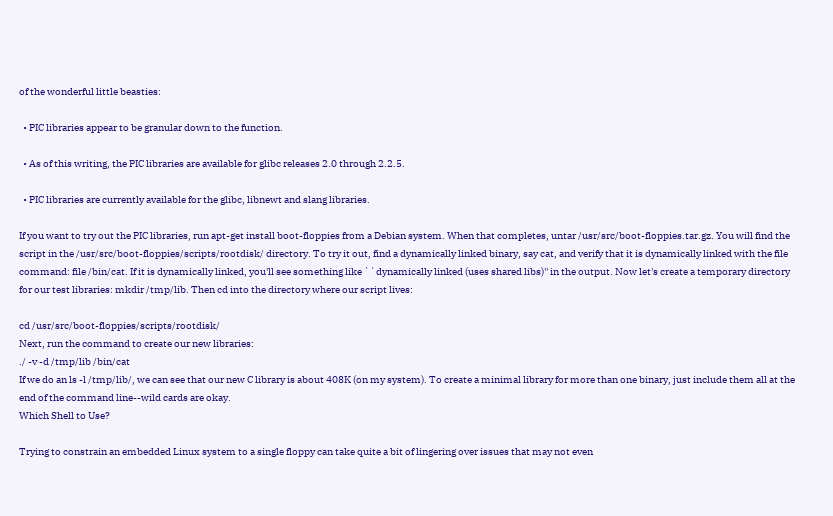of the wonderful little beasties:

  • PIC libraries appear to be granular down to the function.

  • As of this writing, the PIC libraries are available for glibc releases 2.0 through 2.2.5.

  • PIC libraries are currently available for the glibc, libnewt and slang libraries.

If you want to try out the PIC libraries, run apt-get install boot-floppies from a Debian system. When that completes, untar /usr/src/boot-floppies.tar.gz. You will find the script in the /usr/src/boot-floppies/scripts/rootdisk/ directory. To try it out, find a dynamically linked binary, say cat, and verify that it is dynamically linked with the file command: file /bin/cat. If it is dynamically linked, you'll see something like ``dynamically linked (uses shared libs)'' in the output. Now let's create a temporary directory for our test libraries: mkdir /tmp/lib. Then cd into the directory where our script lives:

cd /usr/src/boot-floppies/scripts/rootdisk/
Next, run the command to create our new libraries:
./ -v -d /tmp/lib /bin/cat
If we do an ls -l /tmp/lib/, we can see that our new C library is about 408K (on my system). To create a minimal library for more than one binary, just include them all at the end of the command line--wild cards are okay.
Which Shell to Use?

Trying to constrain an embedded Linux system to a single floppy can take quite a bit of lingering over issues that may not even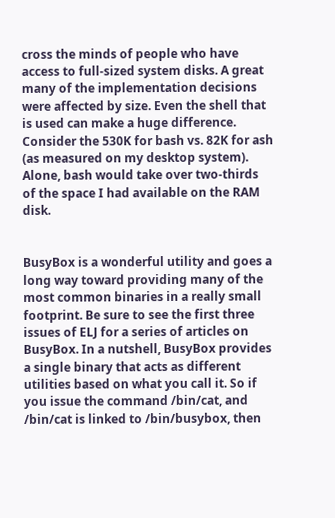cross the minds of people who have access to full-sized system disks. A great many of the implementation decisions were affected by size. Even the shell that is used can make a huge difference. Consider the 530K for bash vs. 82K for ash (as measured on my desktop system). Alone, bash would take over two-thirds of the space I had available on the RAM disk.


BusyBox is a wonderful utility and goes a long way toward providing many of the most common binaries in a really small footprint. Be sure to see the first three issues of ELJ for a series of articles on BusyBox. In a nutshell, BusyBox provides a single binary that acts as different utilities based on what you call it. So if you issue the command /bin/cat, and /bin/cat is linked to /bin/busybox, then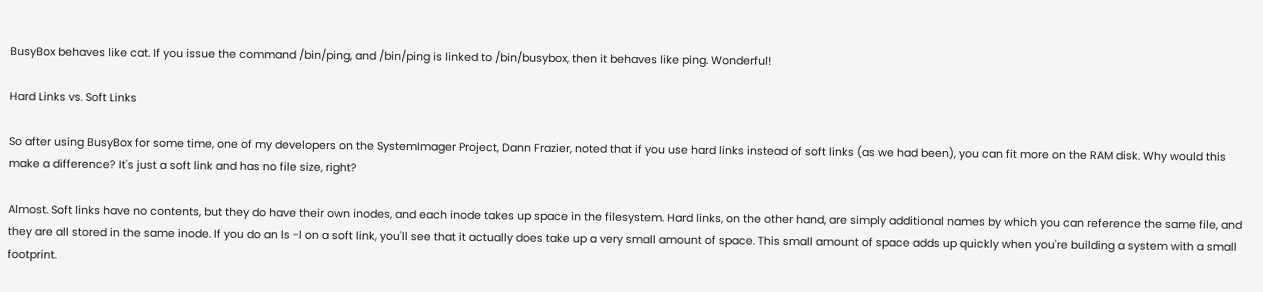BusyBox behaves like cat. If you issue the command /bin/ping, and /bin/ping is linked to /bin/busybox, then it behaves like ping. Wonderful!

Hard Links vs. Soft Links

So after using BusyBox for some time, one of my developers on the SystemImager Project, Dann Frazier, noted that if you use hard links instead of soft links (as we had been), you can fit more on the RAM disk. Why would this make a difference? It's just a soft link and has no file size, right?

Almost. Soft links have no contents, but they do have their own inodes, and each inode takes up space in the filesystem. Hard links, on the other hand, are simply additional names by which you can reference the same file, and they are all stored in the same inode. If you do an ls -l on a soft link, you'll see that it actually does take up a very small amount of space. This small amount of space adds up quickly when you're building a system with a small footprint.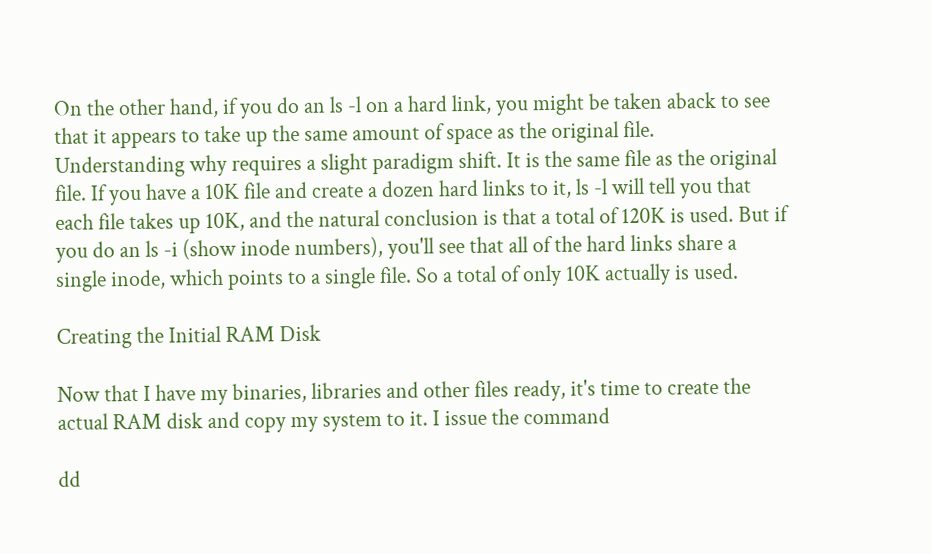On the other hand, if you do an ls -l on a hard link, you might be taken aback to see that it appears to take up the same amount of space as the original file. Understanding why requires a slight paradigm shift. It is the same file as the original file. If you have a 10K file and create a dozen hard links to it, ls -l will tell you that each file takes up 10K, and the natural conclusion is that a total of 120K is used. But if you do an ls -i (show inode numbers), you'll see that all of the hard links share a single inode, which points to a single file. So a total of only 10K actually is used.

Creating the Initial RAM Disk

Now that I have my binaries, libraries and other files ready, it's time to create the actual RAM disk and copy my system to it. I issue the command

dd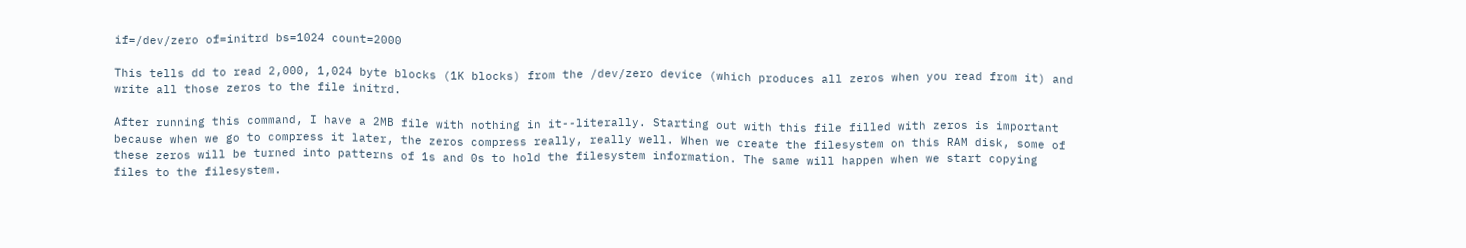if=/dev/zero of=initrd bs=1024 count=2000

This tells dd to read 2,000, 1,024 byte blocks (1K blocks) from the /dev/zero device (which produces all zeros when you read from it) and write all those zeros to the file initrd.

After running this command, I have a 2MB file with nothing in it--literally. Starting out with this file filled with zeros is important because when we go to compress it later, the zeros compress really, really well. When we create the filesystem on this RAM disk, some of these zeros will be turned into patterns of 1s and 0s to hold the filesystem information. The same will happen when we start copying files to the filesystem.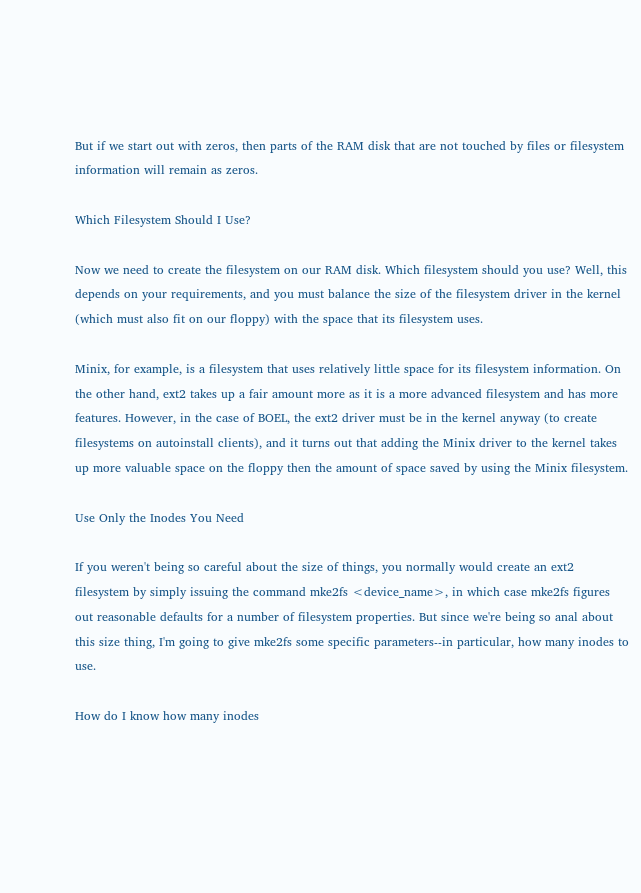But if we start out with zeros, then parts of the RAM disk that are not touched by files or filesystem information will remain as zeros.

Which Filesystem Should I Use?

Now we need to create the filesystem on our RAM disk. Which filesystem should you use? Well, this depends on your requirements, and you must balance the size of the filesystem driver in the kernel (which must also fit on our floppy) with the space that its filesystem uses.

Minix, for example, is a filesystem that uses relatively little space for its filesystem information. On the other hand, ext2 takes up a fair amount more as it is a more advanced filesystem and has more features. However, in the case of BOEL, the ext2 driver must be in the kernel anyway (to create filesystems on autoinstall clients), and it turns out that adding the Minix driver to the kernel takes up more valuable space on the floppy then the amount of space saved by using the Minix filesystem.

Use Only the Inodes You Need

If you weren't being so careful about the size of things, you normally would create an ext2 filesystem by simply issuing the command mke2fs <device_name>, in which case mke2fs figures out reasonable defaults for a number of filesystem properties. But since we're being so anal about this size thing, I'm going to give mke2fs some specific parameters--in particular, how many inodes to use.

How do I know how many inodes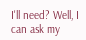I'll need? Well, I can ask my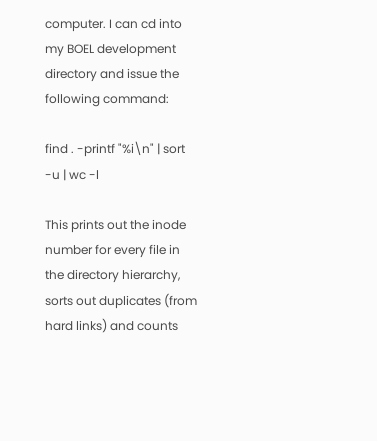computer. I can cd into my BOEL development directory and issue the following command:

find . -printf "%i\n" | sort -u | wc -l

This prints out the inode number for every file in the directory hierarchy, sorts out duplicates (from hard links) and counts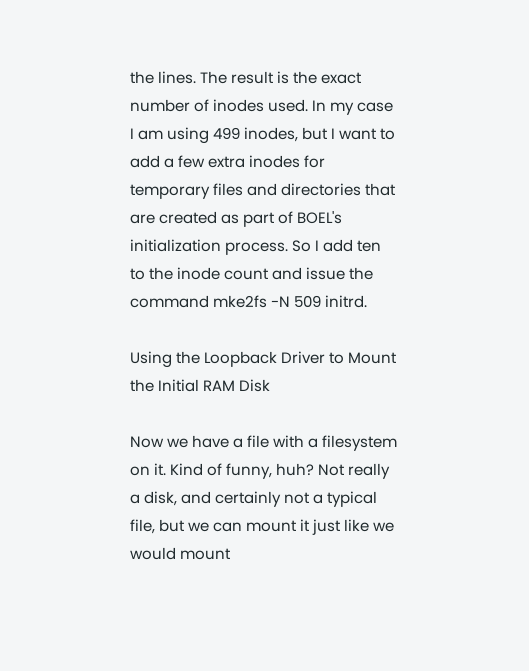the lines. The result is the exact number of inodes used. In my case I am using 499 inodes, but I want to add a few extra inodes for temporary files and directories that are created as part of BOEL's initialization process. So I add ten to the inode count and issue the command mke2fs -N 509 initrd.

Using the Loopback Driver to Mount the Initial RAM Disk

Now we have a file with a filesystem on it. Kind of funny, huh? Not really a disk, and certainly not a typical file, but we can mount it just like we would mount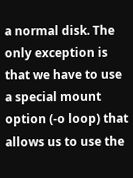a normal disk. The only exception is that we have to use a special mount option (-o loop) that allows us to use the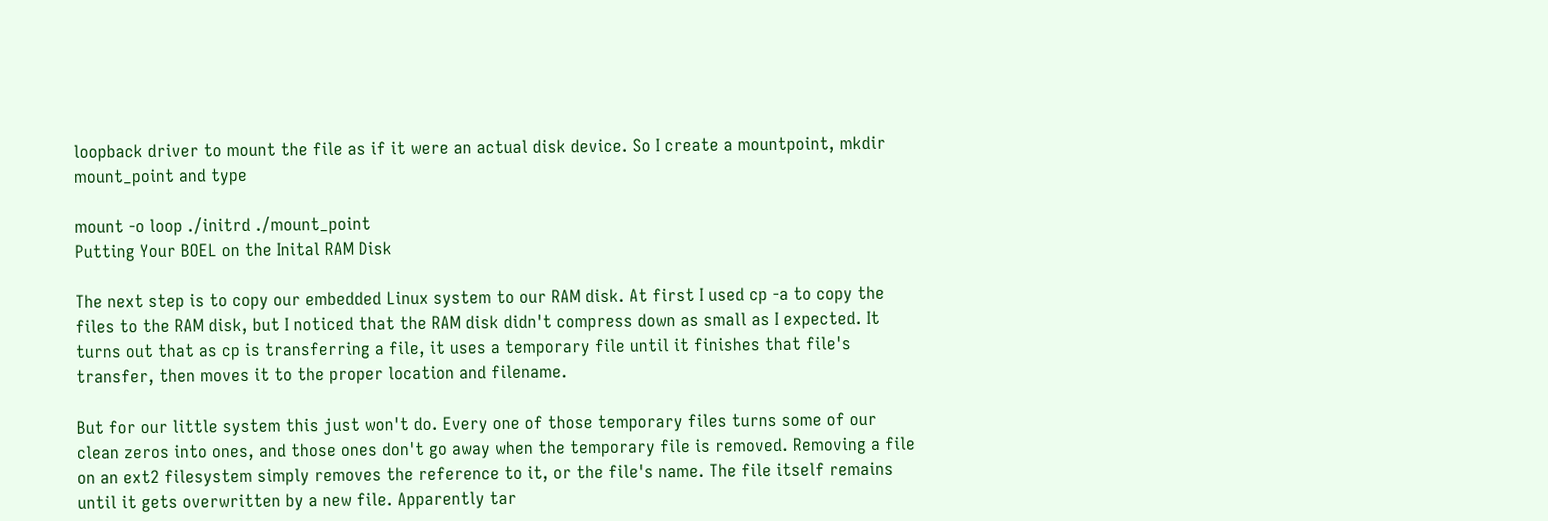loopback driver to mount the file as if it were an actual disk device. So I create a mountpoint, mkdir mount_point and type

mount -o loop ./initrd ./mount_point
Putting Your BOEL on the Inital RAM Disk

The next step is to copy our embedded Linux system to our RAM disk. At first I used cp -a to copy the files to the RAM disk, but I noticed that the RAM disk didn't compress down as small as I expected. It turns out that as cp is transferring a file, it uses a temporary file until it finishes that file's transfer, then moves it to the proper location and filename.

But for our little system this just won't do. Every one of those temporary files turns some of our clean zeros into ones, and those ones don't go away when the temporary file is removed. Removing a file on an ext2 filesystem simply removes the reference to it, or the file's name. The file itself remains until it gets overwritten by a new file. Apparently tar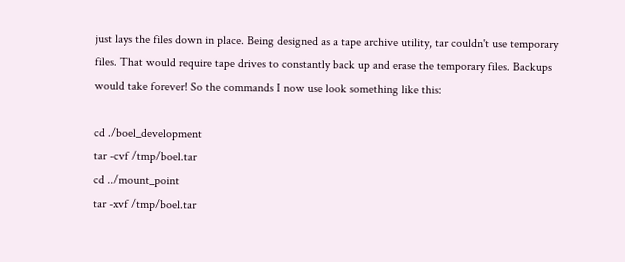just lays the files down in place. Being designed as a tape archive utility, tar couldn't use temporary files. That would require tape drives to constantly back up and erase the temporary files. Backups would take forever! So the commands I now use look something like this:

cd ./boel_development
tar -cvf /tmp/boel.tar
cd ../mount_point
tar -xvf /tmp/boel.tar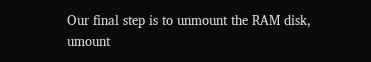Our final step is to unmount the RAM disk, umount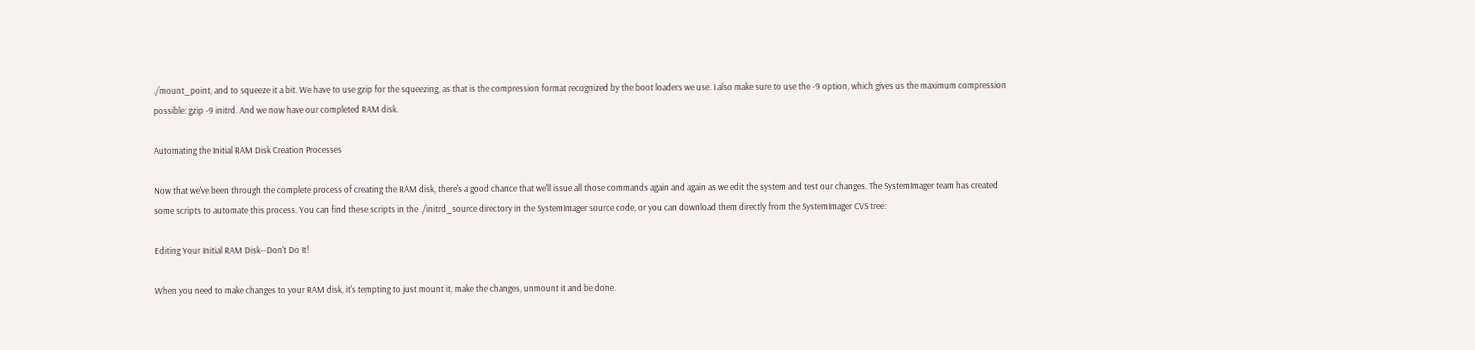./mount_point, and to squeeze it a bit. We have to use gzip for the squeezing, as that is the compression format recognized by the boot loaders we use. I also make sure to use the -9 option, which gives us the maximum compression possible: gzip -9 initrd. And we now have our completed RAM disk.

Automating the Initial RAM Disk Creation Processes

Now that we've been through the complete process of creating the RAM disk, there's a good chance that we'll issue all those commands again and again as we edit the system and test our changes. The SystemImager team has created some scripts to automate this process. You can find these scripts in the ./initrd_source directory in the SystemImager source code, or you can download them directly from the SystemImager CVS tree:

Editing Your Initial RAM Disk--Don't Do It!

When you need to make changes to your RAM disk, it's tempting to just mount it, make the changes, unmount it and be done.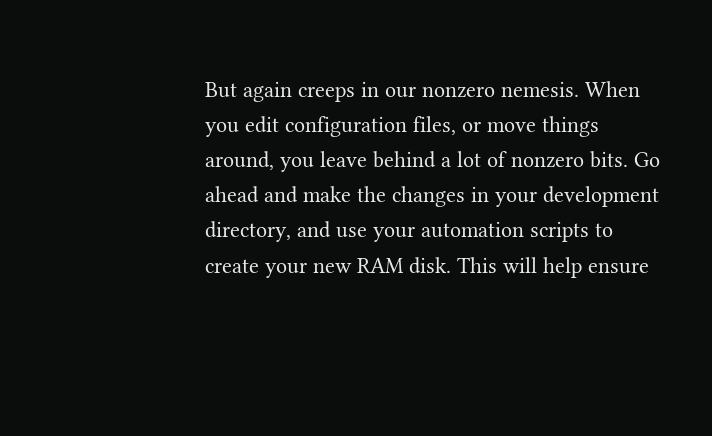But again creeps in our nonzero nemesis. When you edit configuration files, or move things around, you leave behind a lot of nonzero bits. Go ahead and make the changes in your development directory, and use your automation scripts to create your new RAM disk. This will help ensure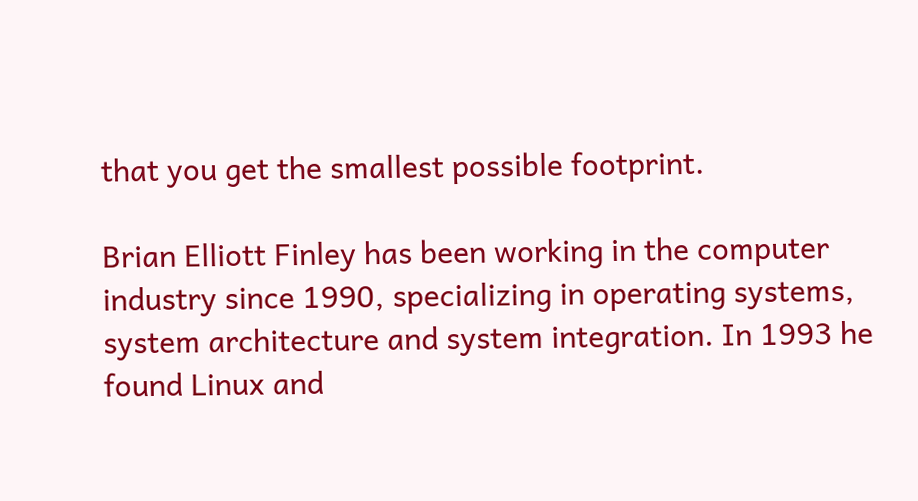that you get the smallest possible footprint.

Brian Elliott Finley has been working in the computer industry since 1990, specializing in operating systems, system architecture and system integration. In 1993 he found Linux and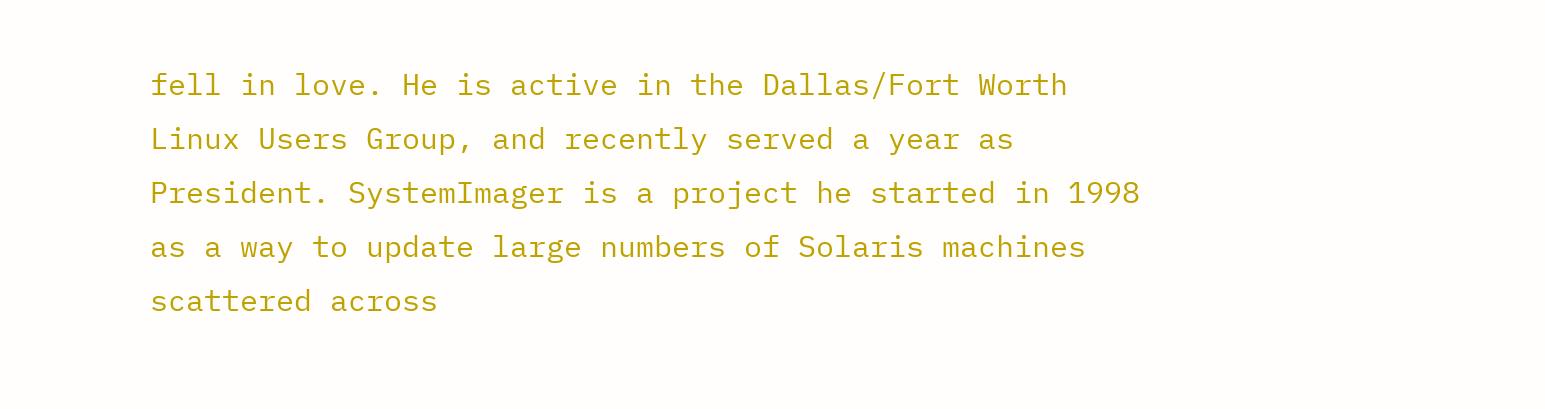fell in love. He is active in the Dallas/Fort Worth Linux Users Group, and recently served a year as President. SystemImager is a project he started in 1998 as a way to update large numbers of Solaris machines scattered across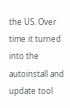the US. Over time it turned into the autoinstall and update tool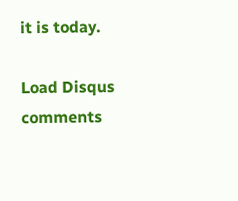it is today.

Load Disqus comments